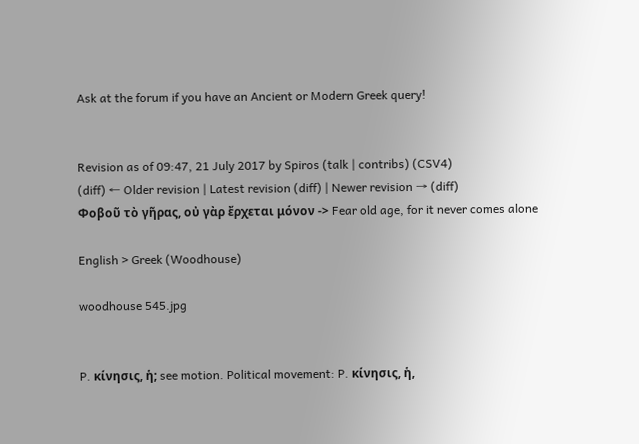Ask at the forum if you have an Ancient or Modern Greek query!


Revision as of 09:47, 21 July 2017 by Spiros (talk | contribs) (CSV4)
(diff) ← Older revision | Latest revision (diff) | Newer revision → (diff)
Φοβοῦ τὸ γῆρας, οὐ γὰρ ἔρχεται μόνον -> Fear old age, for it never comes alone

English > Greek (Woodhouse)

woodhouse 545.jpg


P. κίνησις, ἡ; see motion. Political movement: P. κίνησις, ἡ,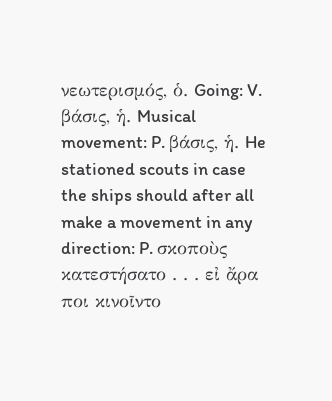νεωτερισμός, ὁ. Going: V. βάσις, ἡ. Musical movement: P. βάσις, ἡ. He stationed scouts in case the ships should after all make a movement in any direction: P. σκοποὺς κατεστήσατο . . . εἰ ἄρα ποι κινοῖντο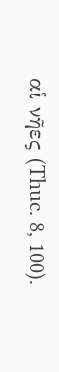αἱ νῆες (Thuc. 8, 100).